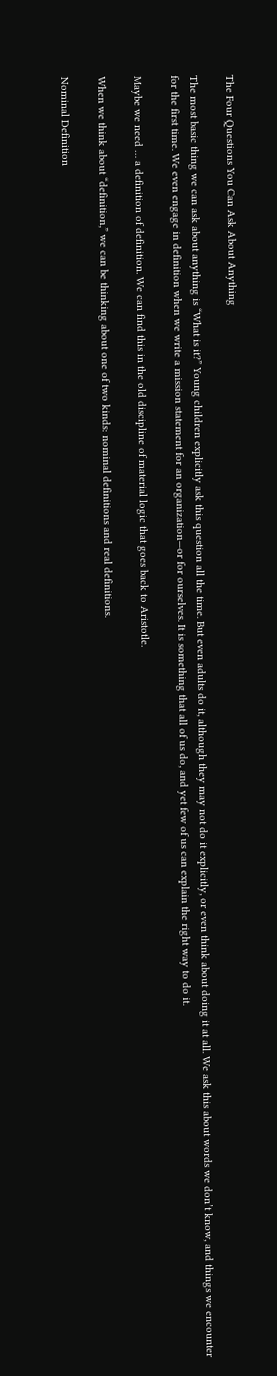The Four Questions You Can Ask About Anything

The most basic thing we can ask about anything is “What is it?” Young children explicitly ask this question all the time. But even adults do it, although they may not do it explicitly, or even think about doing it at all. We ask this about words we don’t know, and things we encounter for the first time. We even engage in definition when we write a mission statement for an organization—or for ourselves. It is something that all of us do, and yet few of us can explain the right way to do it.

Maybe we need … a definition of definition. We can find this in the old discipline of material logic that goes back to Aristotle.

When we think about “definition,” we can be thinking about one of two kinds: nominal definitions and real definitions.

Nominal Definition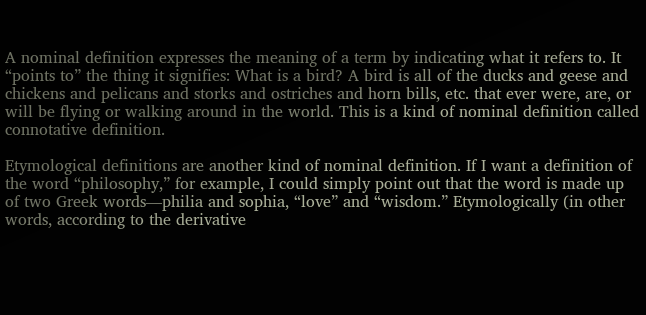A nominal definition expresses the meaning of a term by indicating what it refers to. It “points to” the thing it signifies: What is a bird? A bird is all of the ducks and geese and chickens and pelicans and storks and ostriches and horn bills, etc. that ever were, are, or will be flying or walking around in the world. This is a kind of nominal definition called connotative definition.

Etymological definitions are another kind of nominal definition. If I want a definition of the word “philosophy,” for example, I could simply point out that the word is made up of two Greek words—philia and sophia, “love” and “wisdom.” Etymologically (in other words, according to the derivative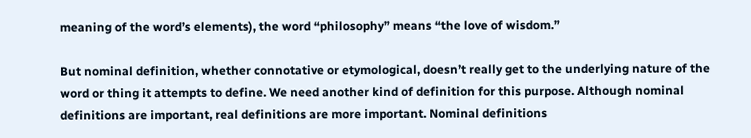meaning of the word’s elements), the word “philosophy” means “the love of wisdom.”

But nominal definition, whether connotative or etymological, doesn’t really get to the underlying nature of the word or thing it attempts to define. We need another kind of definition for this purpose. Although nominal definitions are important, real definitions are more important. Nominal definitions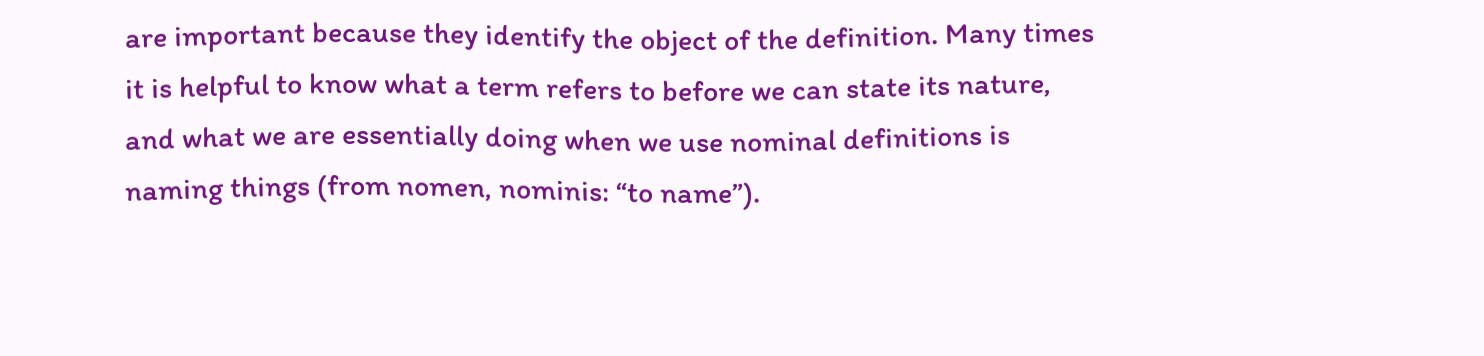are important because they identify the object of the definition. Many times it is helpful to know what a term refers to before we can state its nature, and what we are essentially doing when we use nominal definitions is naming things (from nomen, nominis: “to name”).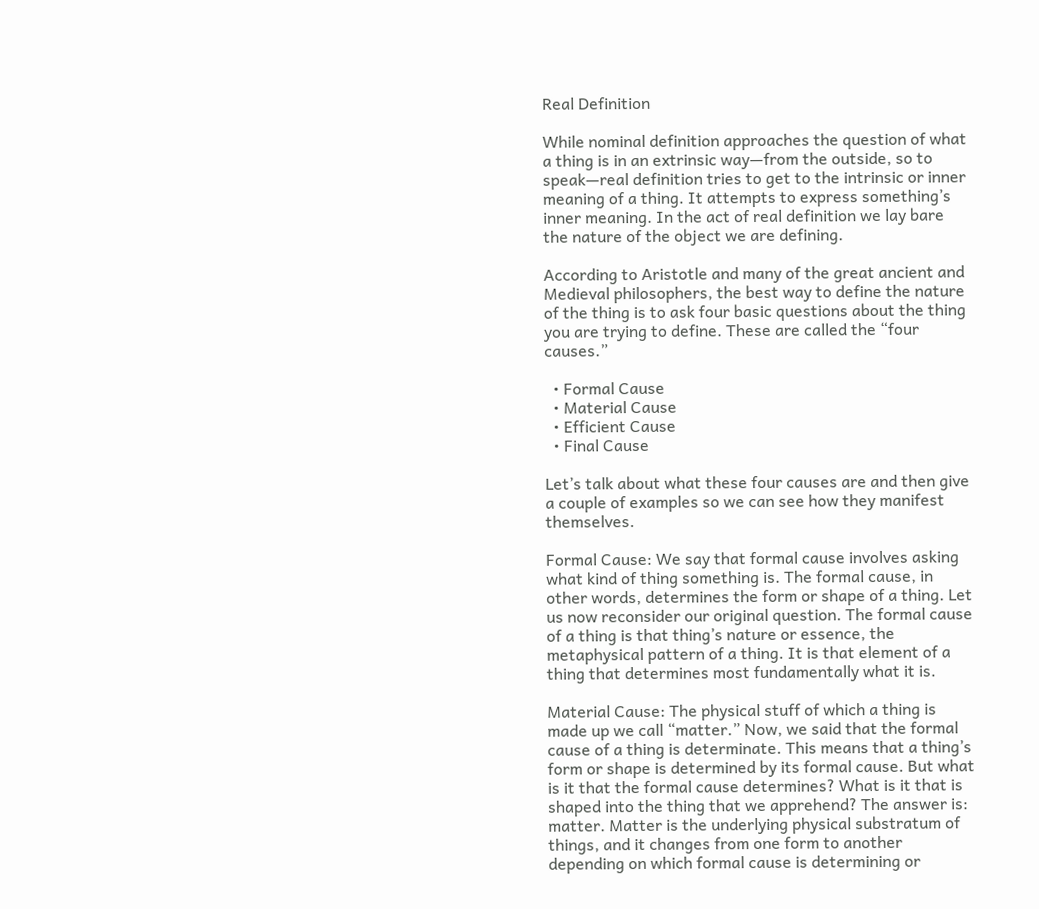Real Definition

While nominal definition approaches the question of what a thing is in an extrinsic way—from the outside, so to speak—real definition tries to get to the intrinsic or inner meaning of a thing. It attempts to express something’s inner meaning. In the act of real definition we lay bare the nature of the object we are defining.

According to Aristotle and many of the great ancient and Medieval philosophers, the best way to define the nature of the thing is to ask four basic questions about the thing you are trying to define. These are called the “four causes.”

  • Formal Cause
  • Material Cause
  • Efficient Cause
  • Final Cause

Let’s talk about what these four causes are and then give a couple of examples so we can see how they manifest themselves.

Formal Cause: We say that formal cause involves asking what kind of thing something is. The formal cause, in other words, determines the form or shape of a thing. Let us now reconsider our original question. The formal cause of a thing is that thing’s nature or essence, the metaphysical pattern of a thing. It is that element of a thing that determines most fundamentally what it is.

Material Cause: The physical stuff of which a thing is made up we call “matter.” Now, we said that the formal cause of a thing is determinate. This means that a thing’s form or shape is determined by its formal cause. But what is it that the formal cause determines? What is it that is shaped into the thing that we apprehend? The answer is: matter. Matter is the underlying physical substratum of things, and it changes from one form to another depending on which formal cause is determining or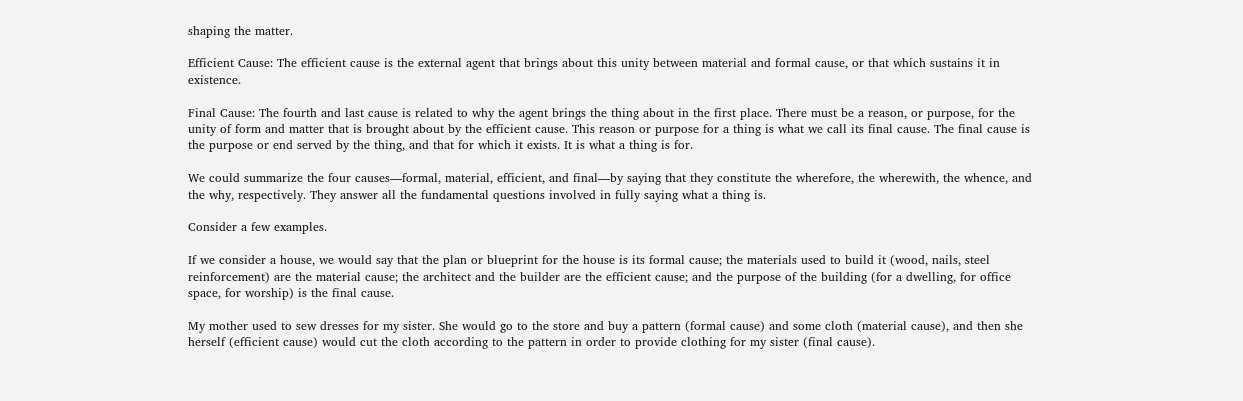shaping the matter.

Efficient Cause: The efficient cause is the external agent that brings about this unity between material and formal cause, or that which sustains it in existence.

Final Cause: The fourth and last cause is related to why the agent brings the thing about in the first place. There must be a reason, or purpose, for the unity of form and matter that is brought about by the efficient cause. This reason or purpose for a thing is what we call its final cause. The final cause is the purpose or end served by the thing, and that for which it exists. It is what a thing is for.

We could summarize the four causes—formal, material, efficient, and final—by saying that they constitute the wherefore, the wherewith, the whence, and the why, respectively. They answer all the fundamental questions involved in fully saying what a thing is.

Consider a few examples.

If we consider a house, we would say that the plan or blueprint for the house is its formal cause; the materials used to build it (wood, nails, steel reinforcement) are the material cause; the architect and the builder are the efficient cause; and the purpose of the building (for a dwelling, for office space, for worship) is the final cause.

My mother used to sew dresses for my sister. She would go to the store and buy a pattern (formal cause) and some cloth (material cause), and then she herself (efficient cause) would cut the cloth according to the pattern in order to provide clothing for my sister (final cause).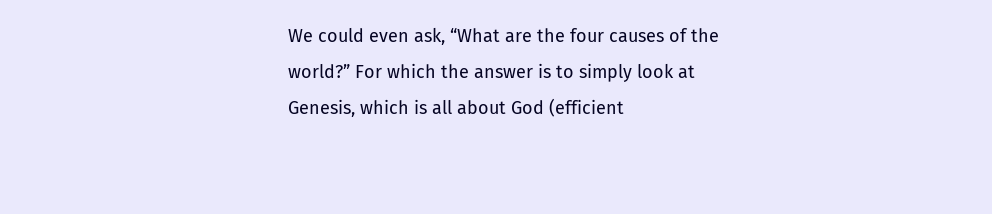We could even ask, “What are the four causes of the world?” For which the answer is to simply look at Genesis, which is all about God (efficient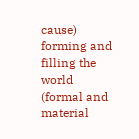cause) forming and filling the world (formal and material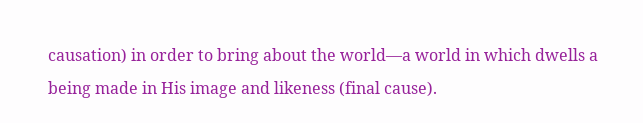causation) in order to bring about the world—a world in which dwells a being made in His image and likeness (final cause).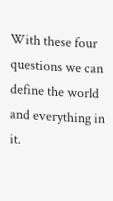With these four questions we can define the world and everything in it.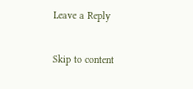Leave a Reply

Skip to content